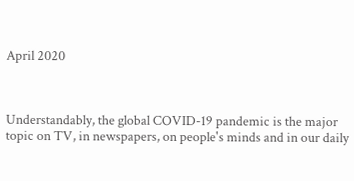April 2020



Understandably, the global COVID-19 pandemic is the major topic on TV, in newspapers, on people's minds and in our daily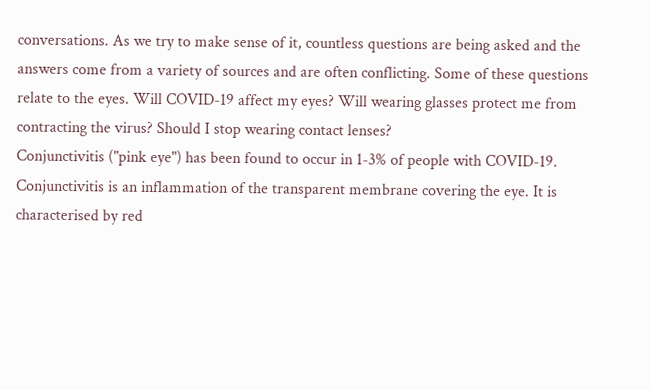conversations. As we try to make sense of it, countless questions are being asked and the answers come from a variety of sources and are often conflicting. Some of these questions relate to the eyes. Will COVID-19 affect my eyes? Will wearing glasses protect me from contracting the virus? Should I stop wearing contact lenses?
Conjunctivitis ("pink eye") has been found to occur in 1-3% of people with COVID-19. Conjunctivitis is an inflammation of the transparent membrane covering the eye. It is characterised by red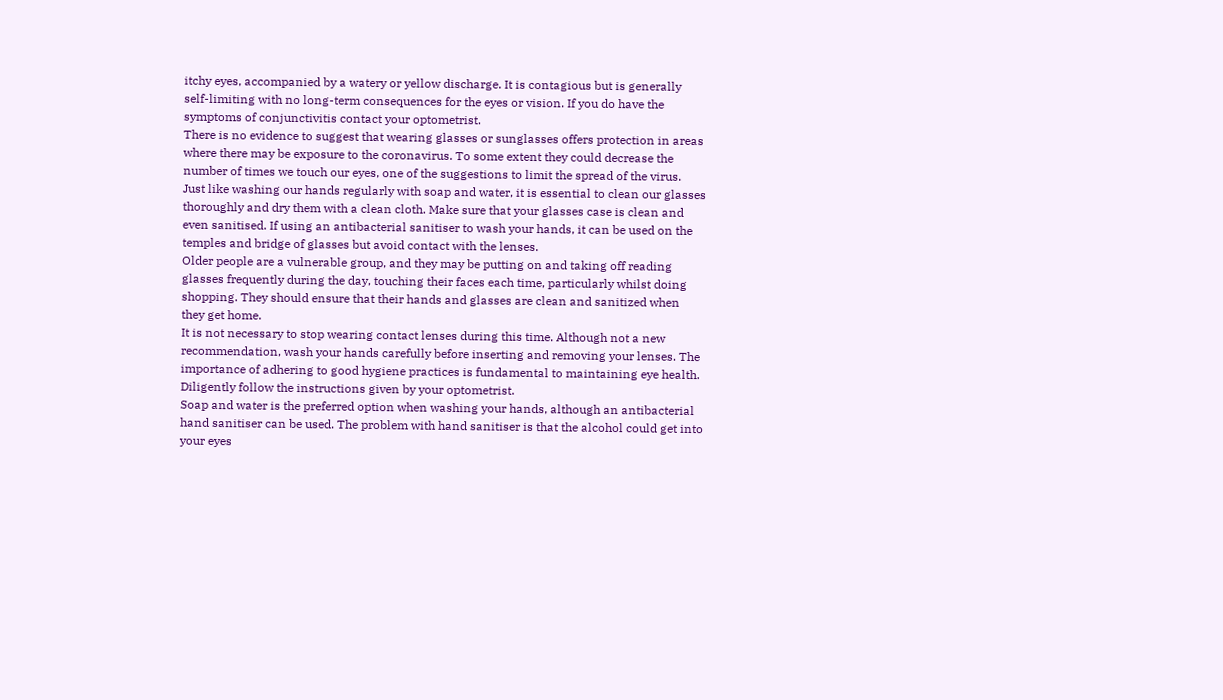itchy eyes, accompanied by a watery or yellow discharge. It is contagious but is generally self-limiting with no long-term consequences for the eyes or vision. If you do have the symptoms of conjunctivitis contact your optometrist.
There is no evidence to suggest that wearing glasses or sunglasses offers protection in areas where there may be exposure to the coronavirus. To some extent they could decrease the number of times we touch our eyes, one of the suggestions to limit the spread of the virus.
Just like washing our hands regularly with soap and water, it is essential to clean our glasses thoroughly and dry them with a clean cloth. Make sure that your glasses case is clean and even sanitised. If using an antibacterial sanitiser to wash your hands, it can be used on the temples and bridge of glasses but avoid contact with the lenses.
Older people are a vulnerable group, and they may be putting on and taking off reading glasses frequently during the day, touching their faces each time, particularly whilst doing shopping. They should ensure that their hands and glasses are clean and sanitized when they get home.
It is not necessary to stop wearing contact lenses during this time. Although not a new recommendation, wash your hands carefully before inserting and removing your lenses. The importance of adhering to good hygiene practices is fundamental to maintaining eye health. Diligently follow the instructions given by your optometrist.
Soap and water is the preferred option when washing your hands, although an antibacterial hand sanitiser can be used. The problem with hand sanitiser is that the alcohol could get into your eyes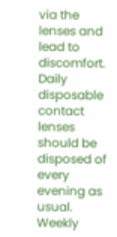via the lenses and lead to discomfort.
Daily disposable contact lenses should be disposed of every evening as usual. Weekly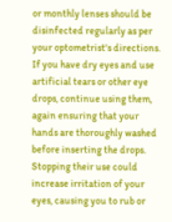or monthly lenses should be disinfected regularly as per your optometrist's directions.
If you have dry eyes and use artificial tears or other eye drops, continue using them, again ensuring that your hands are thoroughly washed before inserting the drops. Stopping their use could increase irritation of your eyes, causing you to rub or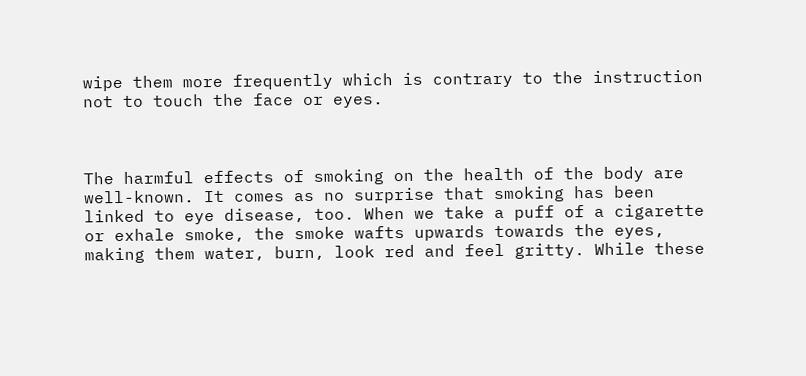wipe them more frequently which is contrary to the instruction not to touch the face or eyes.



The harmful effects of smoking on the health of the body are well-known. It comes as no surprise that smoking has been linked to eye disease, too. When we take a puff of a cigarette or exhale smoke, the smoke wafts upwards towards the eyes, making them water, burn, look red and feel gritty. While these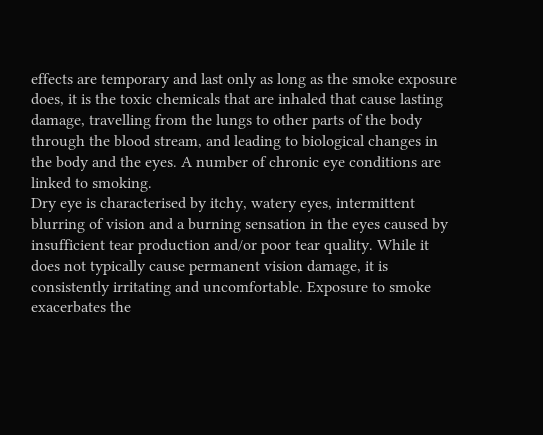effects are temporary and last only as long as the smoke exposure does, it is the toxic chemicals that are inhaled that cause lasting damage, travelling from the lungs to other parts of the body through the blood stream, and leading to biological changes in the body and the eyes. A number of chronic eye conditions are linked to smoking.
Dry eye is characterised by itchy, watery eyes, intermittent blurring of vision and a burning sensation in the eyes caused by insufficient tear production and/or poor tear quality. While it does not typically cause permanent vision damage, it is consistently irritating and uncomfortable. Exposure to smoke exacerbates the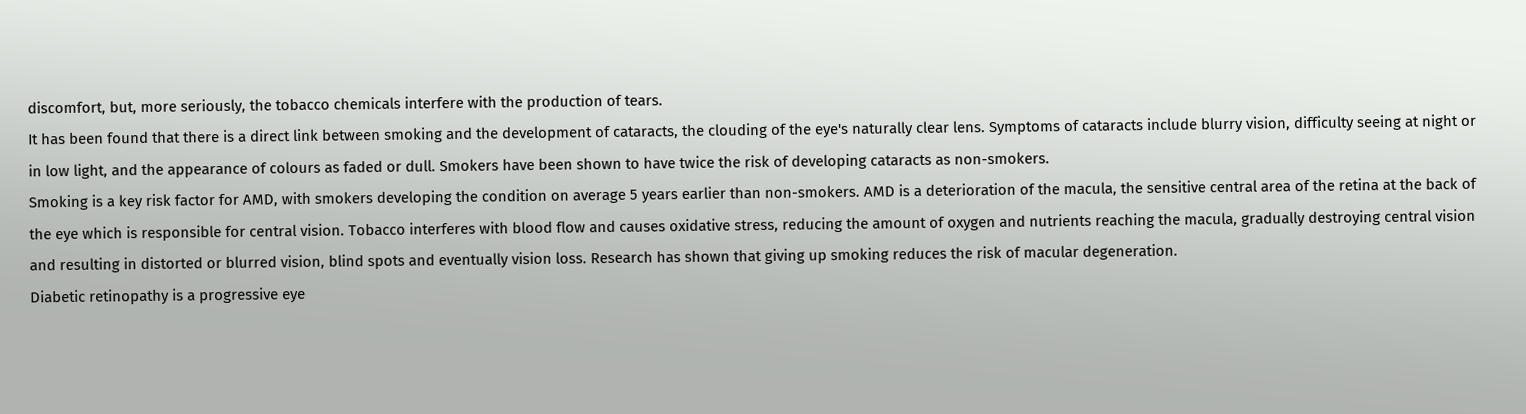discomfort, but, more seriously, the tobacco chemicals interfere with the production of tears.
It has been found that there is a direct link between smoking and the development of cataracts, the clouding of the eye's naturally clear lens. Symptoms of cataracts include blurry vision, difficulty seeing at night or in low light, and the appearance of colours as faded or dull. Smokers have been shown to have twice the risk of developing cataracts as non-smokers.
Smoking is a key risk factor for AMD, with smokers developing the condition on average 5 years earlier than non-smokers. AMD is a deterioration of the macula, the sensitive central area of the retina at the back of the eye which is responsible for central vision. Tobacco interferes with blood flow and causes oxidative stress, reducing the amount of oxygen and nutrients reaching the macula, gradually destroying central vision and resulting in distorted or blurred vision, blind spots and eventually vision loss. Research has shown that giving up smoking reduces the risk of macular degeneration.
Diabetic retinopathy is a progressive eye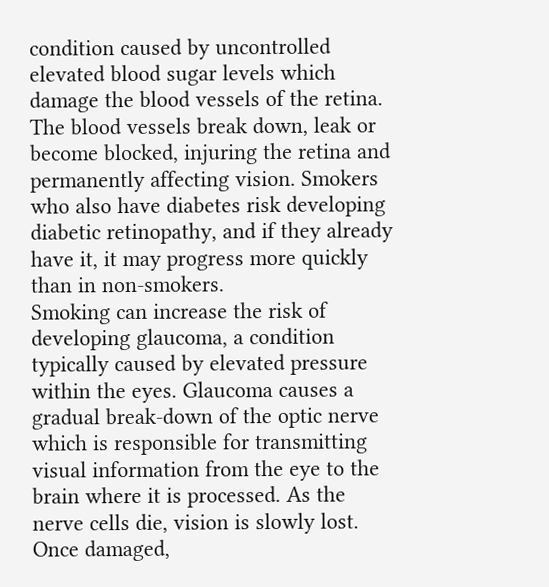condition caused by uncontrolled elevated blood sugar levels which damage the blood vessels of the retina. The blood vessels break down, leak or become blocked, injuring the retina and permanently affecting vision. Smokers who also have diabetes risk developing diabetic retinopathy, and if they already have it, it may progress more quickly than in non-smokers.
Smoking can increase the risk of developing glaucoma, a condition typically caused by elevated pressure within the eyes. Glaucoma causes a gradual break-down of the optic nerve which is responsible for transmitting visual information from the eye to the brain where it is processed. As the nerve cells die, vision is slowly lost. Once damaged,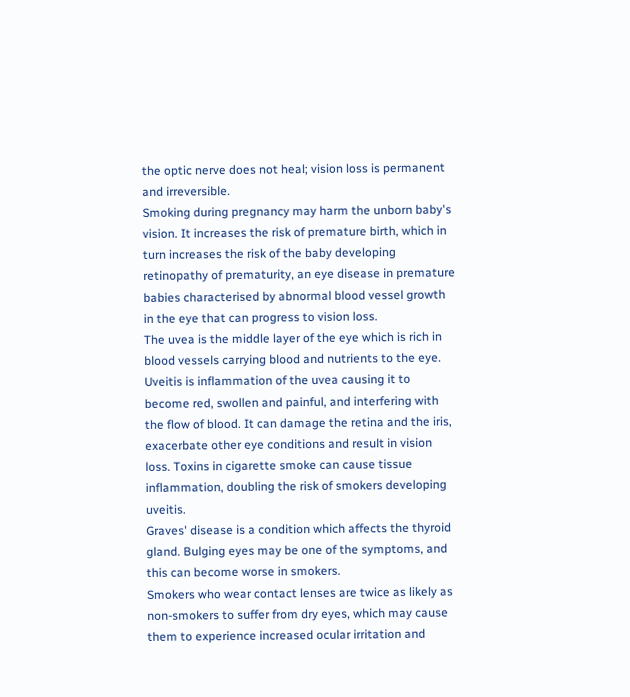the optic nerve does not heal; vision loss is permanent and irreversible.
Smoking during pregnancy may harm the unborn baby's vision. It increases the risk of premature birth, which in turn increases the risk of the baby developing retinopathy of prematurity, an eye disease in premature babies characterised by abnormal blood vessel growth in the eye that can progress to vision loss.
The uvea is the middle layer of the eye which is rich in blood vessels carrying blood and nutrients to the eye. Uveitis is inflammation of the uvea causing it to become red, swollen and painful, and interfering with the flow of blood. It can damage the retina and the iris, exacerbate other eye conditions and result in vision loss. Toxins in cigarette smoke can cause tissue inflammation, doubling the risk of smokers developing uveitis.
Graves' disease is a condition which affects the thyroid gland. Bulging eyes may be one of the symptoms, and this can become worse in smokers.
Smokers who wear contact lenses are twice as likely as non-smokers to suffer from dry eyes, which may cause them to experience increased ocular irritation and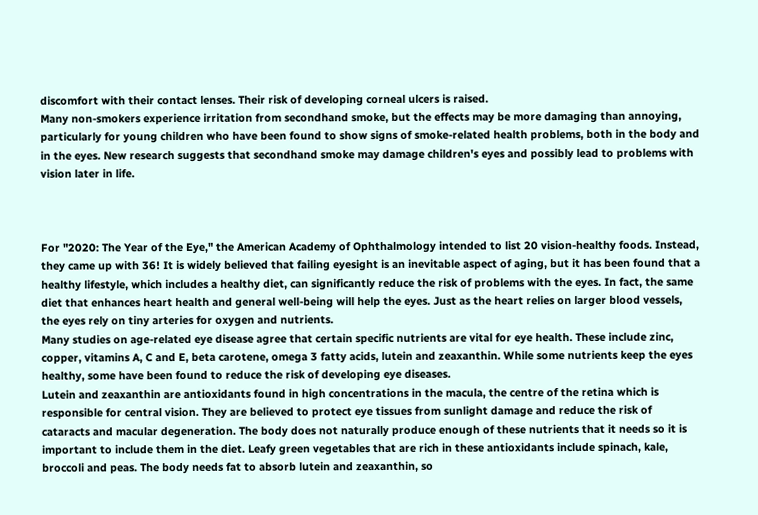discomfort with their contact lenses. Their risk of developing corneal ulcers is raised.
Many non-smokers experience irritation from secondhand smoke, but the effects may be more damaging than annoying, particularly for young children who have been found to show signs of smoke-related health problems, both in the body and in the eyes. New research suggests that secondhand smoke may damage children's eyes and possibly lead to problems with vision later in life.



For "2020: The Year of the Eye," the American Academy of Ophthalmology intended to list 20 vision-healthy foods. Instead, they came up with 36! It is widely believed that failing eyesight is an inevitable aspect of aging, but it has been found that a healthy lifestyle, which includes a healthy diet, can significantly reduce the risk of problems with the eyes. In fact, the same diet that enhances heart health and general well-being will help the eyes. Just as the heart relies on larger blood vessels, the eyes rely on tiny arteries for oxygen and nutrients.
Many studies on age-related eye disease agree that certain specific nutrients are vital for eye health. These include zinc, copper, vitamins A, C and E, beta carotene, omega 3 fatty acids, lutein and zeaxanthin. While some nutrients keep the eyes healthy, some have been found to reduce the risk of developing eye diseases.
Lutein and zeaxanthin are antioxidants found in high concentrations in the macula, the centre of the retina which is responsible for central vision. They are believed to protect eye tissues from sunlight damage and reduce the risk of cataracts and macular degeneration. The body does not naturally produce enough of these nutrients that it needs so it is important to include them in the diet. Leafy green vegetables that are rich in these antioxidants include spinach, kale, broccoli and peas. The body needs fat to absorb lutein and zeaxanthin, so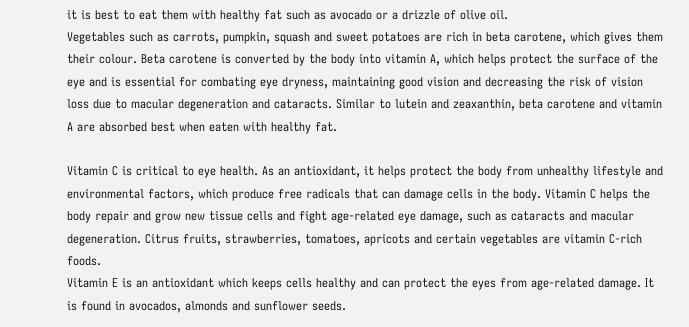it is best to eat them with healthy fat such as avocado or a drizzle of olive oil.
Vegetables such as carrots, pumpkin, squash and sweet potatoes are rich in beta carotene, which gives them their colour. Beta carotene is converted by the body into vitamin A, which helps protect the surface of the eye and is essential for combating eye dryness, maintaining good vision and decreasing the risk of vision loss due to macular degeneration and cataracts. Similar to lutein and zeaxanthin, beta carotene and vitamin A are absorbed best when eaten with healthy fat.

Vitamin C is critical to eye health. As an antioxidant, it helps protect the body from unhealthy lifestyle and environmental factors, which produce free radicals that can damage cells in the body. Vitamin C helps the body repair and grow new tissue cells and fight age-related eye damage, such as cataracts and macular degeneration. Citrus fruits, strawberries, tomatoes, apricots and certain vegetables are vitamin C-rich foods.
Vitamin E is an antioxidant which keeps cells healthy and can protect the eyes from age-related damage. It is found in avocados, almonds and sunflower seeds.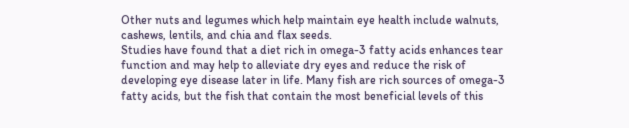Other nuts and legumes which help maintain eye health include walnuts, cashews, lentils, and chia and flax seeds.
Studies have found that a diet rich in omega-3 fatty acids enhances tear function and may help to alleviate dry eyes and reduce the risk of developing eye disease later in life. Many fish are rich sources of omega-3 fatty acids, but the fish that contain the most beneficial levels of this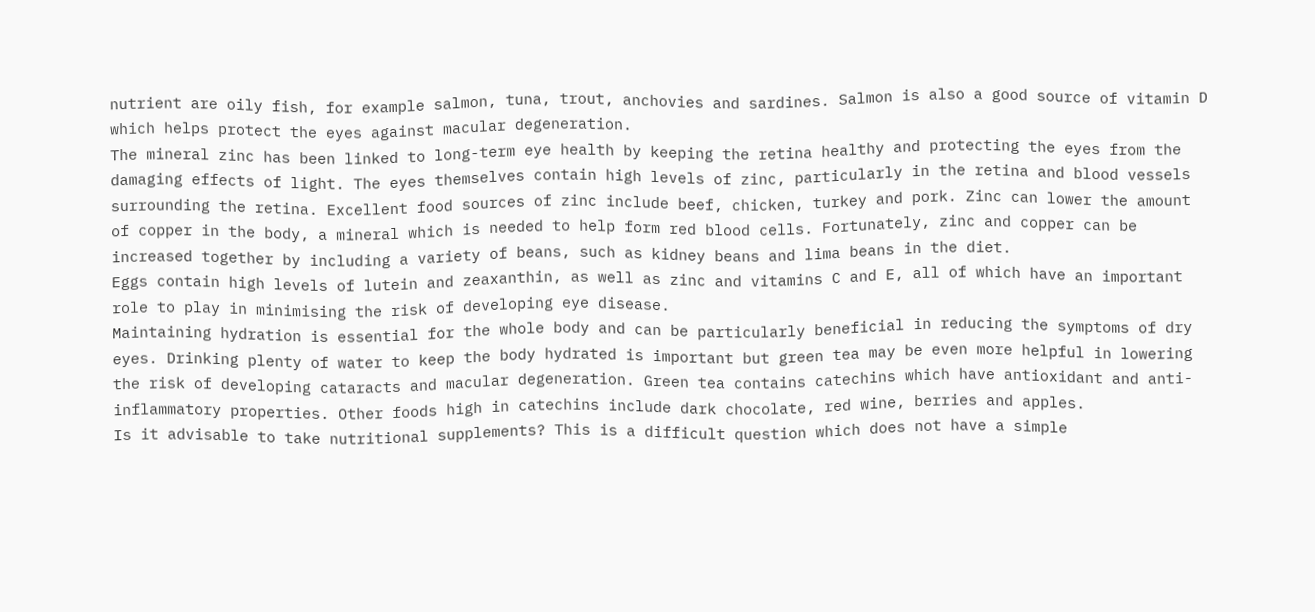nutrient are oily fish, for example salmon, tuna, trout, anchovies and sardines. Salmon is also a good source of vitamin D which helps protect the eyes against macular degeneration.
The mineral zinc has been linked to long-term eye health by keeping the retina healthy and protecting the eyes from the damaging effects of light. The eyes themselves contain high levels of zinc, particularly in the retina and blood vessels surrounding the retina. Excellent food sources of zinc include beef, chicken, turkey and pork. Zinc can lower the amount of copper in the body, a mineral which is needed to help form red blood cells. Fortunately, zinc and copper can be increased together by including a variety of beans, such as kidney beans and lima beans in the diet.
Eggs contain high levels of lutein and zeaxanthin, as well as zinc and vitamins C and E, all of which have an important role to play in minimising the risk of developing eye disease.
Maintaining hydration is essential for the whole body and can be particularly beneficial in reducing the symptoms of dry eyes. Drinking plenty of water to keep the body hydrated is important but green tea may be even more helpful in lowering the risk of developing cataracts and macular degeneration. Green tea contains catechins which have antioxidant and anti-inflammatory properties. Other foods high in catechins include dark chocolate, red wine, berries and apples.
Is it advisable to take nutritional supplements? This is a difficult question which does not have a simple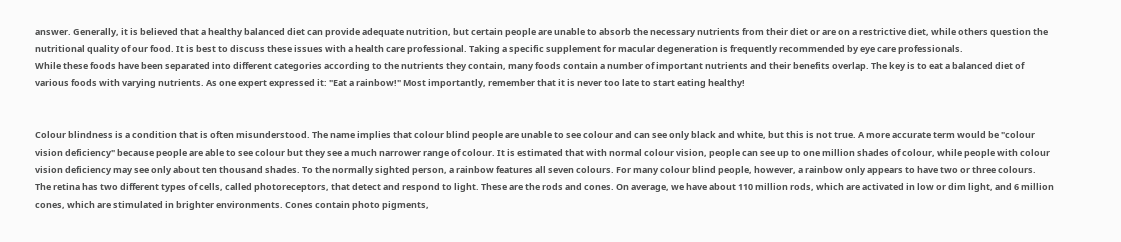answer. Generally, it is believed that a healthy balanced diet can provide adequate nutrition, but certain people are unable to absorb the necessary nutrients from their diet or are on a restrictive diet, while others question the nutritional quality of our food. It is best to discuss these issues with a health care professional. Taking a specific supplement for macular degeneration is frequently recommended by eye care professionals.
While these foods have been separated into different categories according to the nutrients they contain, many foods contain a number of important nutrients and their benefits overlap. The key is to eat a balanced diet of various foods with varying nutrients. As one expert expressed it: "Eat a rainbow!" Most importantly, remember that it is never too late to start eating healthy!


Colour blindness is a condition that is often misunderstood. The name implies that colour blind people are unable to see colour and can see only black and white, but this is not true. A more accurate term would be "colour vision deficiency" because people are able to see colour but they see a much narrower range of colour. It is estimated that with normal colour vision, people can see up to one million shades of colour, while people with colour vision deficiency may see only about ten thousand shades. To the normally sighted person, a rainbow features all seven colours. For many colour blind people, however, a rainbow only appears to have two or three colours.
The retina has two different types of cells, called photoreceptors, that detect and respond to light. These are the rods and cones. On average, we have about 110 million rods, which are activated in low or dim light, and 6 million cones, which are stimulated in brighter environments. Cones contain photo pigments,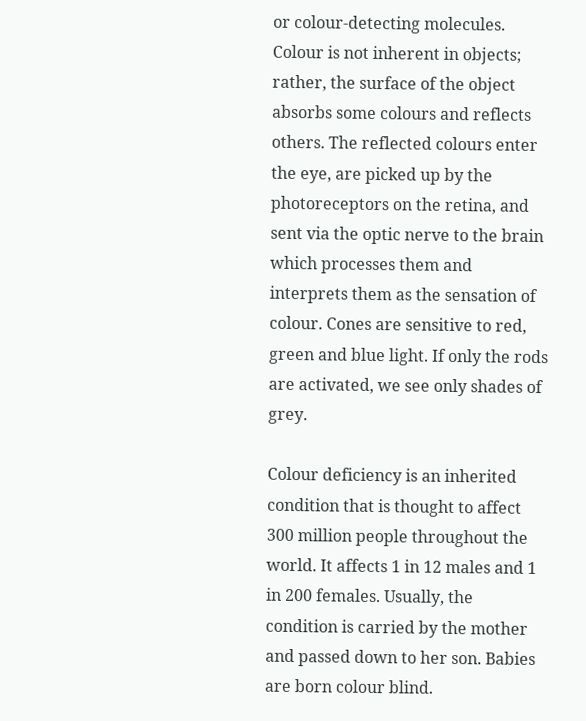or colour-detecting molecules. Colour is not inherent in objects; rather, the surface of the object absorbs some colours and reflects others. The reflected colours enter the eye, are picked up by the photoreceptors on the retina, and sent via the optic nerve to the brain which processes them and interprets them as the sensation of colour. Cones are sensitive to red, green and blue light. If only the rods are activated, we see only shades of grey.

Colour deficiency is an inherited condition that is thought to affect 300 million people throughout the world. It affects 1 in 12 males and 1 in 200 females. Usually, the condition is carried by the mother and passed down to her son. Babies are born colour blind.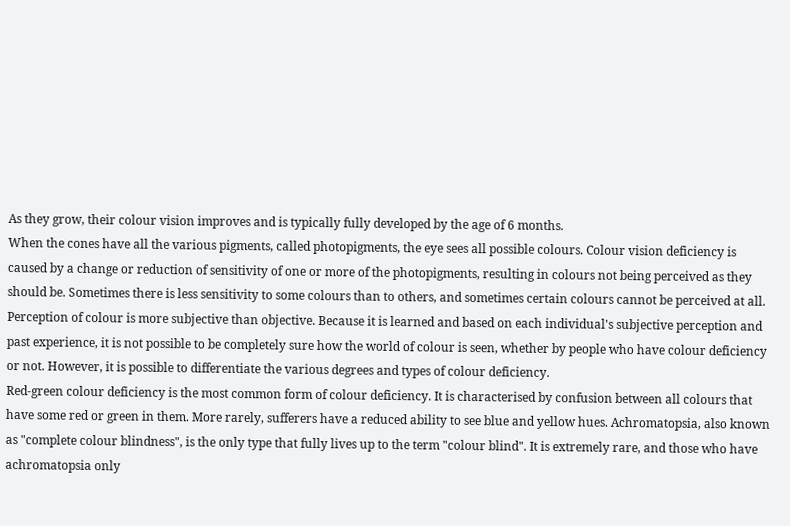As they grow, their colour vision improves and is typically fully developed by the age of 6 months.
When the cones have all the various pigments, called photopigments, the eye sees all possible colours. Colour vision deficiency is caused by a change or reduction of sensitivity of one or more of the photopigments, resulting in colours not being perceived as they should be. Sometimes there is less sensitivity to some colours than to others, and sometimes certain colours cannot be perceived at all.
Perception of colour is more subjective than objective. Because it is learned and based on each individual's subjective perception and past experience, it is not possible to be completely sure how the world of colour is seen, whether by people who have colour deficiency or not. However, it is possible to differentiate the various degrees and types of colour deficiency.
Red-green colour deficiency is the most common form of colour deficiency. It is characterised by confusion between all colours that have some red or green in them. More rarely, sufferers have a reduced ability to see blue and yellow hues. Achromatopsia, also known as "complete colour blindness", is the only type that fully lives up to the term "colour blind". It is extremely rare, and those who have achromatopsia only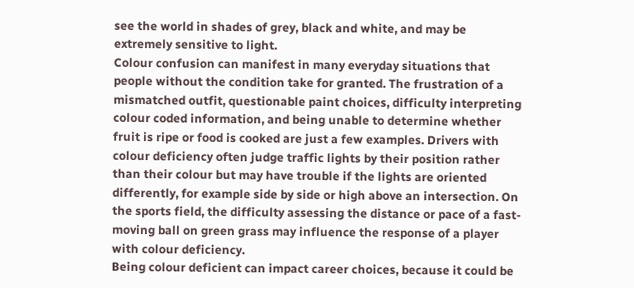see the world in shades of grey, black and white, and may be extremely sensitive to light.
Colour confusion can manifest in many everyday situations that people without the condition take for granted. The frustration of a mismatched outfit, questionable paint choices, difficulty interpreting colour coded information, and being unable to determine whether fruit is ripe or food is cooked are just a few examples. Drivers with colour deficiency often judge traffic lights by their position rather than their colour but may have trouble if the lights are oriented differently, for example side by side or high above an intersection. On the sports field, the difficulty assessing the distance or pace of a fast-moving ball on green grass may influence the response of a player with colour deficiency.
Being colour deficient can impact career choices, because it could be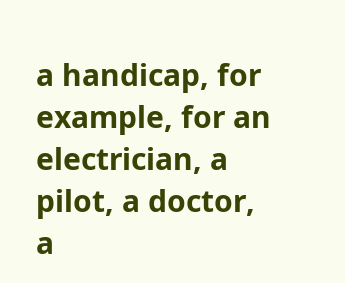a handicap, for example, for an electrician, a pilot, a doctor, a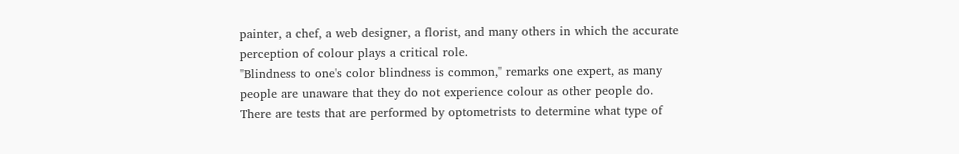painter, a chef, a web designer, a florist, and many others in which the accurate perception of colour plays a critical role.
"Blindness to one's color blindness is common," remarks one expert, as many people are unaware that they do not experience colour as other people do. There are tests that are performed by optometrists to determine what type of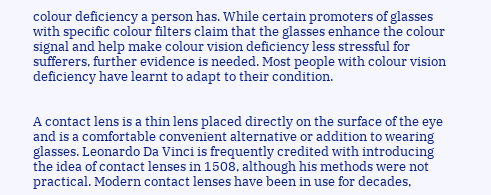colour deficiency a person has. While certain promoters of glasses with specific colour filters claim that the glasses enhance the colour signal and help make colour vision deficiency less stressful for sufferers, further evidence is needed. Most people with colour vision deficiency have learnt to adapt to their condition.


A contact lens is a thin lens placed directly on the surface of the eye and is a comfortable convenient alternative or addition to wearing glasses. Leonardo Da Vinci is frequently credited with introducing the idea of contact lenses in 1508, although his methods were not practical. Modern contact lenses have been in use for decades,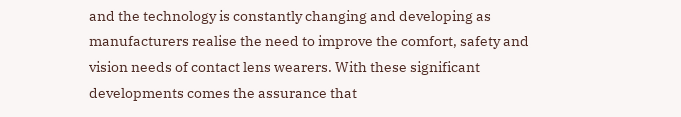and the technology is constantly changing and developing as manufacturers realise the need to improve the comfort, safety and vision needs of contact lens wearers. With these significant developments comes the assurance that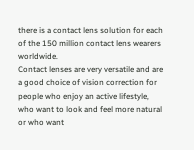there is a contact lens solution for each of the 150 million contact lens wearers worldwide.
Contact lenses are very versatile and are a good choice of vision correction for people who enjoy an active lifestyle, who want to look and feel more natural or who want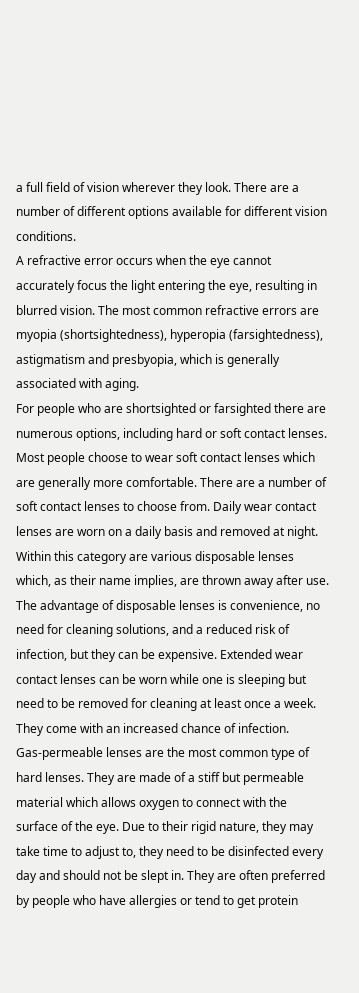a full field of vision wherever they look. There are a number of different options available for different vision conditions.
A refractive error occurs when the eye cannot accurately focus the light entering the eye, resulting in blurred vision. The most common refractive errors are myopia (shortsightedness), hyperopia (farsightedness), astigmatism and presbyopia, which is generally associated with aging.
For people who are shortsighted or farsighted there are numerous options, including hard or soft contact lenses. Most people choose to wear soft contact lenses which are generally more comfortable. There are a number of soft contact lenses to choose from. Daily wear contact lenses are worn on a daily basis and removed at night. Within this category are various disposable lenses which, as their name implies, are thrown away after use. The advantage of disposable lenses is convenience, no need for cleaning solutions, and a reduced risk of infection, but they can be expensive. Extended wear contact lenses can be worn while one is sleeping but need to be removed for cleaning at least once a week. They come with an increased chance of infection.
Gas-permeable lenses are the most common type of hard lenses. They are made of a stiff but permeable material which allows oxygen to connect with the surface of the eye. Due to their rigid nature, they may take time to adjust to, they need to be disinfected every day and should not be slept in. They are often preferred by people who have allergies or tend to get protein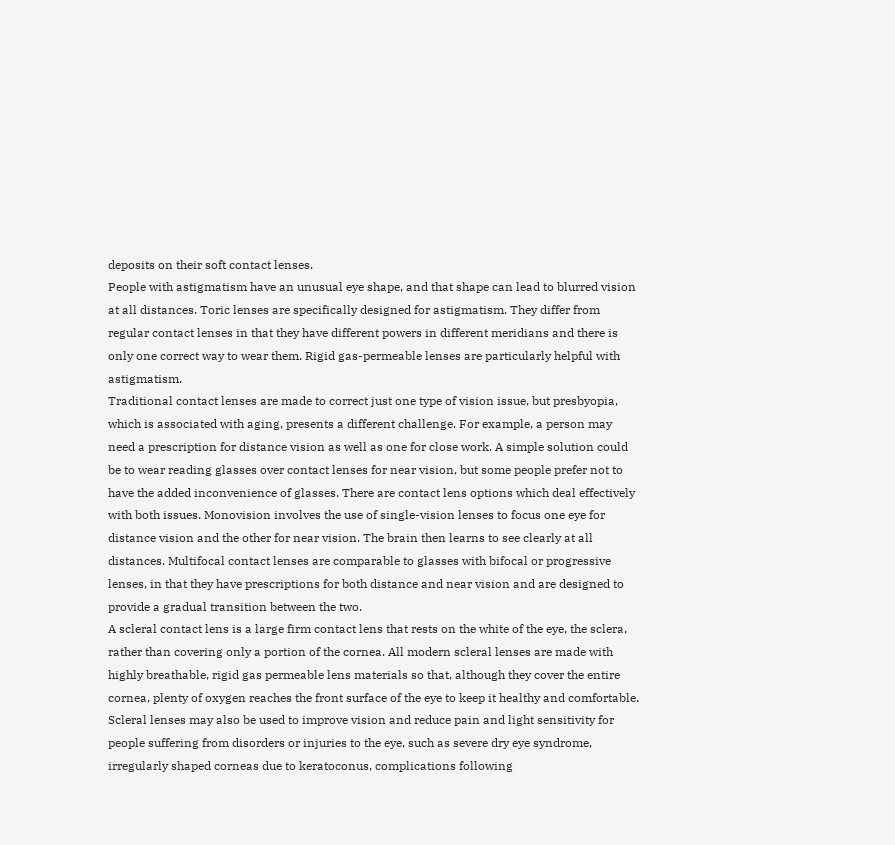deposits on their soft contact lenses.
People with astigmatism have an unusual eye shape, and that shape can lead to blurred vision at all distances. Toric lenses are specifically designed for astigmatism. They differ from regular contact lenses in that they have different powers in different meridians and there is only one correct way to wear them. Rigid gas-permeable lenses are particularly helpful with astigmatism.
Traditional contact lenses are made to correct just one type of vision issue, but presbyopia, which is associated with aging, presents a different challenge. For example, a person may need a prescription for distance vision as well as one for close work. A simple solution could be to wear reading glasses over contact lenses for near vision, but some people prefer not to have the added inconvenience of glasses. There are contact lens options which deal effectively with both issues. Monovision involves the use of single-vision lenses to focus one eye for distance vision and the other for near vision. The brain then learns to see clearly at all distances. Multifocal contact lenses are comparable to glasses with bifocal or progressive lenses, in that they have prescriptions for both distance and near vision and are designed to provide a gradual transition between the two.
A scleral contact lens is a large firm contact lens that rests on the white of the eye, the sclera, rather than covering only a portion of the cornea. All modern scleral lenses are made with highly breathable, rigid gas permeable lens materials so that, although they cover the entire cornea, plenty of oxygen reaches the front surface of the eye to keep it healthy and comfortable. Scleral lenses may also be used to improve vision and reduce pain and light sensitivity for people suffering from disorders or injuries to the eye, such as severe dry eye syndrome, irregularly shaped corneas due to keratoconus, complications following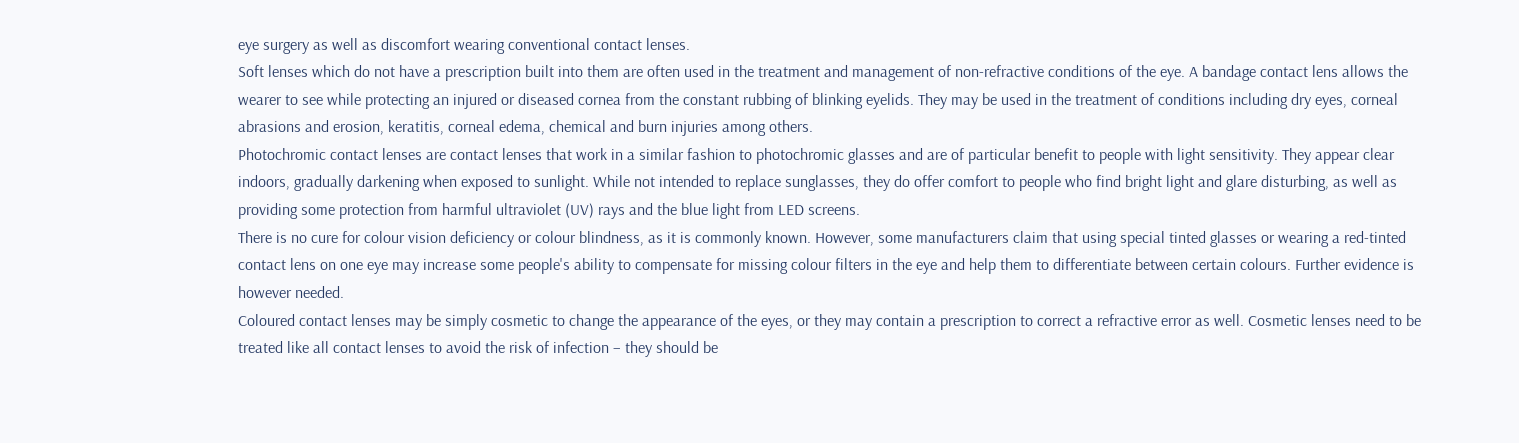eye surgery as well as discomfort wearing conventional contact lenses.
Soft lenses which do not have a prescription built into them are often used in the treatment and management of non-refractive conditions of the eye. A bandage contact lens allows the wearer to see while protecting an injured or diseased cornea from the constant rubbing of blinking eyelids. They may be used in the treatment of conditions including dry eyes, corneal abrasions and erosion, keratitis, corneal edema, chemical and burn injuries among others.
Photochromic contact lenses are contact lenses that work in a similar fashion to photochromic glasses and are of particular benefit to people with light sensitivity. They appear clear indoors, gradually darkening when exposed to sunlight. While not intended to replace sunglasses, they do offer comfort to people who find bright light and glare disturbing, as well as providing some protection from harmful ultraviolet (UV) rays and the blue light from LED screens.
There is no cure for colour vision deficiency or colour blindness, as it is commonly known. However, some manufacturers claim that using special tinted glasses or wearing a red-tinted contact lens on one eye may increase some people's ability to compensate for missing colour filters in the eye and help them to differentiate between certain colours. Further evidence is however needed.
Coloured contact lenses may be simply cosmetic to change the appearance of the eyes, or they may contain a prescription to correct a refractive error as well. Cosmetic lenses need to be treated like all contact lenses to avoid the risk of infection – they should be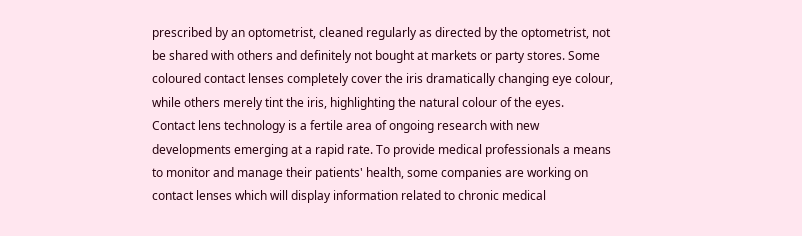prescribed by an optometrist, cleaned regularly as directed by the optometrist, not be shared with others and definitely not bought at markets or party stores. Some coloured contact lenses completely cover the iris dramatically changing eye colour, while others merely tint the iris, highlighting the natural colour of the eyes.
Contact lens technology is a fertile area of ongoing research with new developments emerging at a rapid rate. To provide medical professionals a means to monitor and manage their patients' health, some companies are working on contact lenses which will display information related to chronic medical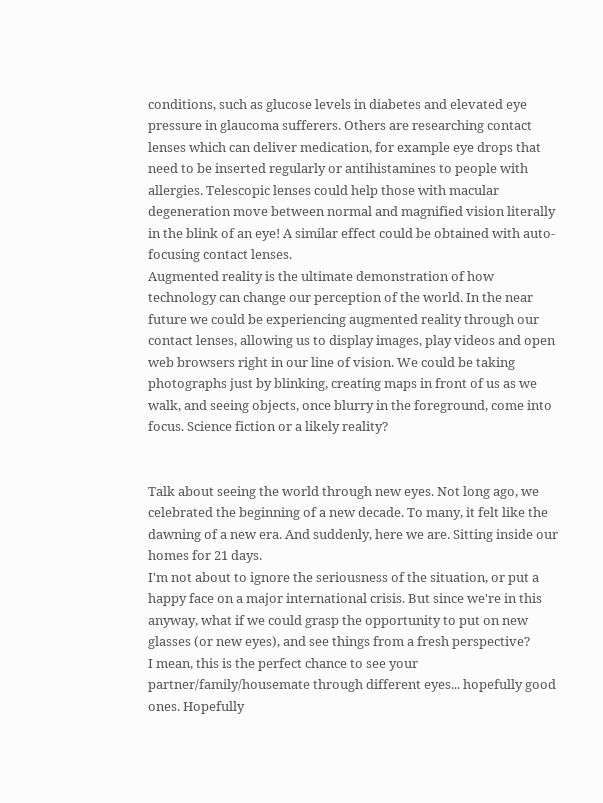conditions, such as glucose levels in diabetes and elevated eye pressure in glaucoma sufferers. Others are researching contact lenses which can deliver medication, for example eye drops that need to be inserted regularly or antihistamines to people with allergies. Telescopic lenses could help those with macular degeneration move between normal and magnified vision literally in the blink of an eye! A similar effect could be obtained with auto-focusing contact lenses.
Augmented reality is the ultimate demonstration of how technology can change our perception of the world. In the near future we could be experiencing augmented reality through our contact lenses, allowing us to display images, play videos and open web browsers right in our line of vision. We could be taking photographs just by blinking, creating maps in front of us as we walk, and seeing objects, once blurry in the foreground, come into focus. Science fiction or a likely reality?


Talk about seeing the world through new eyes. Not long ago, we celebrated the beginning of a new decade. To many, it felt like the dawning of a new era. And suddenly, here we are. Sitting inside our homes for 21 days.
I'm not about to ignore the seriousness of the situation, or put a happy face on a major international crisis. But since we're in this anyway, what if we could grasp the opportunity to put on new glasses (or new eyes), and see things from a fresh perspective?
I mean, this is the perfect chance to see your partner/family/housemate through different eyes... hopefully good ones. Hopefully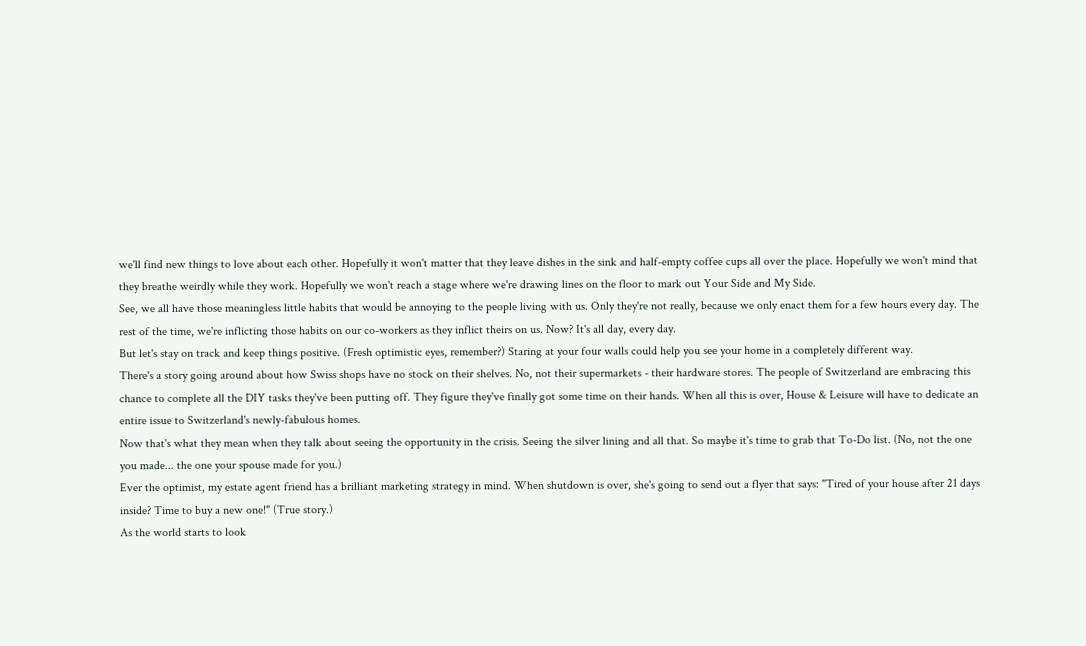we'll find new things to love about each other. Hopefully it won't matter that they leave dishes in the sink and half-empty coffee cups all over the place. Hopefully we won't mind that they breathe weirdly while they work. Hopefully we won't reach a stage where we're drawing lines on the floor to mark out Your Side and My Side.
See, we all have those meaningless little habits that would be annoying to the people living with us. Only they're not really, because we only enact them for a few hours every day. The rest of the time, we're inflicting those habits on our co-workers as they inflict theirs on us. Now? It's all day, every day.
But let's stay on track and keep things positive. (Fresh optimistic eyes, remember?) Staring at your four walls could help you see your home in a completely different way.
There's a story going around about how Swiss shops have no stock on their shelves. No, not their supermarkets - their hardware stores. The people of Switzerland are embracing this chance to complete all the DIY tasks they've been putting off. They figure they've finally got some time on their hands. When all this is over, House & Leisure will have to dedicate an entire issue to Switzerland's newly-fabulous homes.
Now that's what they mean when they talk about seeing the opportunity in the crisis. Seeing the silver lining and all that. So maybe it's time to grab that To-Do list. (No, not the one you made... the one your spouse made for you.)
Ever the optimist, my estate agent friend has a brilliant marketing strategy in mind. When shutdown is over, she's going to send out a flyer that says: "Tired of your house after 21 days inside? Time to buy a new one!" (True story.)
As the world starts to look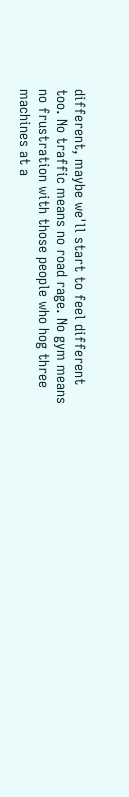different, maybe we'll start to feel different too. No traffic means no road rage. No gym means no frustration with those people who hog three machines at a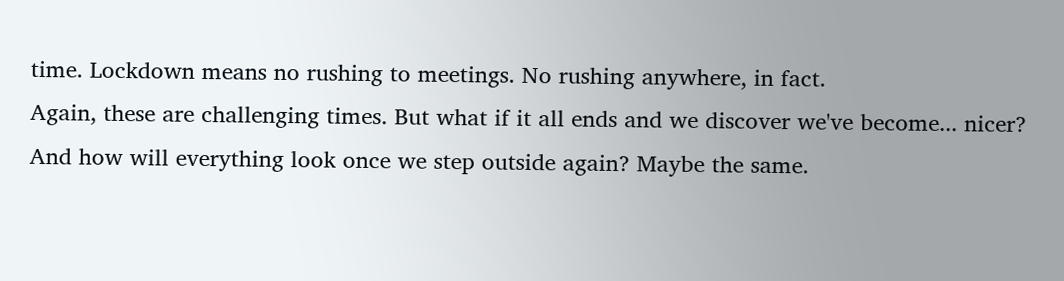time. Lockdown means no rushing to meetings. No rushing anywhere, in fact.
Again, these are challenging times. But what if it all ends and we discover we've become... nicer?
And how will everything look once we step outside again? Maybe the same.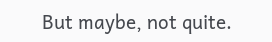But maybe, not quite.